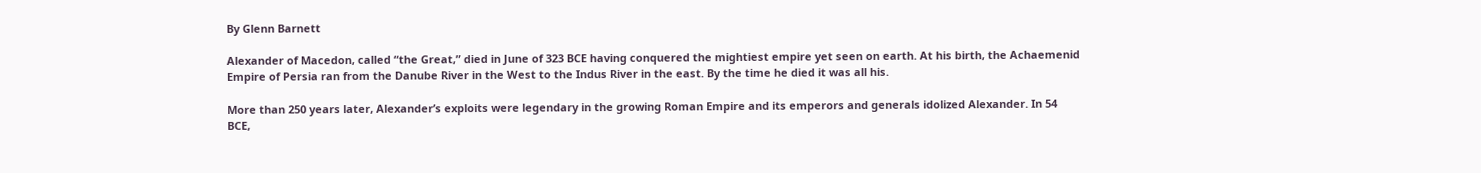By Glenn Barnett

Alexander of Macedon, called “the Great,” died in June of 323 BCE having conquered the mightiest empire yet seen on earth. At his birth, the Achaemenid Empire of Persia ran from the Danube River in the West to the Indus River in the east. By the time he died it was all his.

More than 250 years later, Alexander’s exploits were legendary in the growing Roman Empire and its emperors and generals idolized Alexander. In 54 BCE,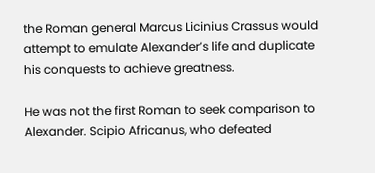the Roman general Marcus Licinius Crassus would attempt to emulate Alexander’s life and duplicate his conquests to achieve greatness.

He was not the first Roman to seek comparison to Alexander. Scipio Africanus, who defeated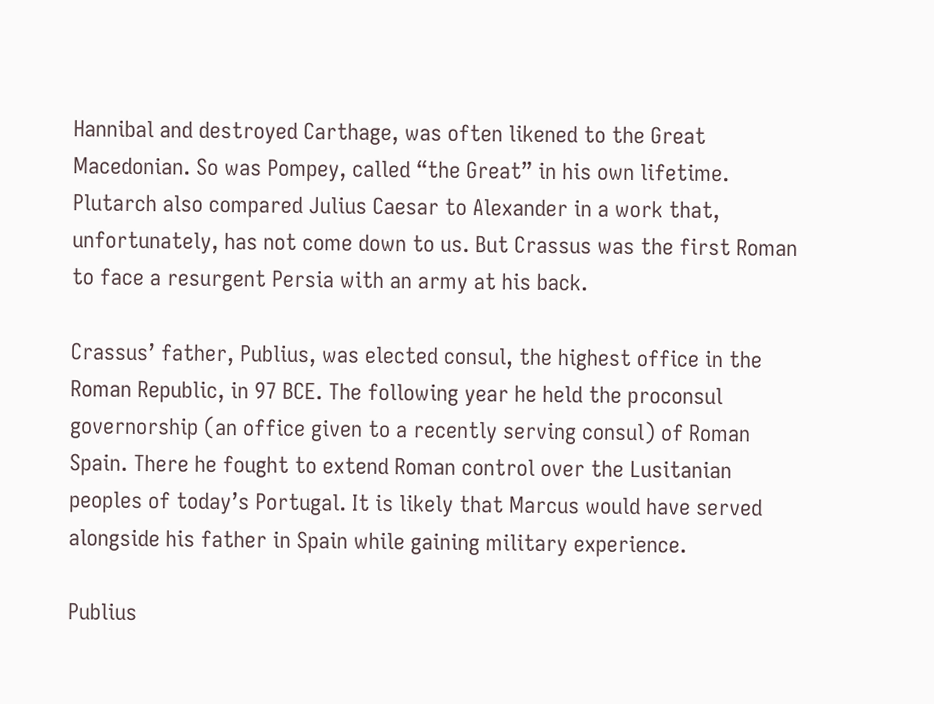Hannibal and destroyed Carthage, was often likened to the Great Macedonian. So was Pompey, called “the Great” in his own lifetime. Plutarch also compared Julius Caesar to Alexander in a work that, unfortunately, has not come down to us. But Crassus was the first Roman to face a resurgent Persia with an army at his back.

Crassus’ father, Publius, was elected consul, the highest office in the Roman Republic, in 97 BCE. The following year he held the proconsul governorship (an office given to a recently serving consul) of Roman Spain. There he fought to extend Roman control over the Lusitanian peoples of today’s Portugal. It is likely that Marcus would have served alongside his father in Spain while gaining military experience.

Publius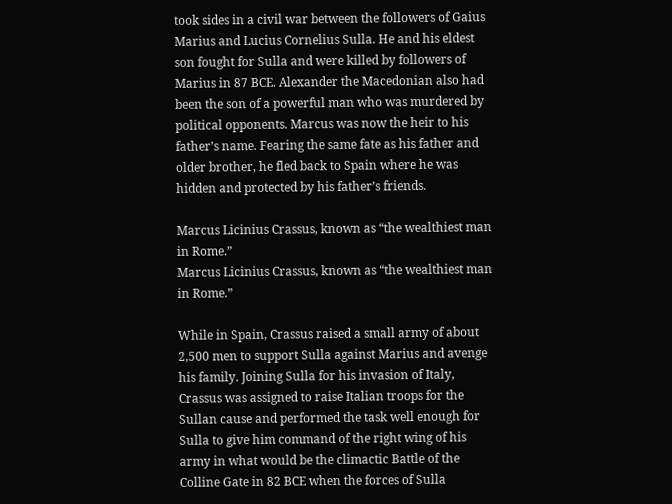took sides in a civil war between the followers of Gaius Marius and Lucius Cornelius Sulla. He and his eldest son fought for Sulla and were killed by followers of Marius in 87 BCE. Alexander the Macedonian also had been the son of a powerful man who was murdered by political opponents. Marcus was now the heir to his father’s name. Fearing the same fate as his father and older brother, he fled back to Spain where he was hidden and protected by his father’s friends.

Marcus Licinius Crassus, known as “the wealthiest man in Rome.”
Marcus Licinius Crassus, known as “the wealthiest man in Rome.”

While in Spain, Crassus raised a small army of about 2,500 men to support Sulla against Marius and avenge his family. Joining Sulla for his invasion of Italy, Crassus was assigned to raise Italian troops for the Sullan cause and performed the task well enough for Sulla to give him command of the right wing of his army in what would be the climactic Battle of the Colline Gate in 82 BCE when the forces of Sulla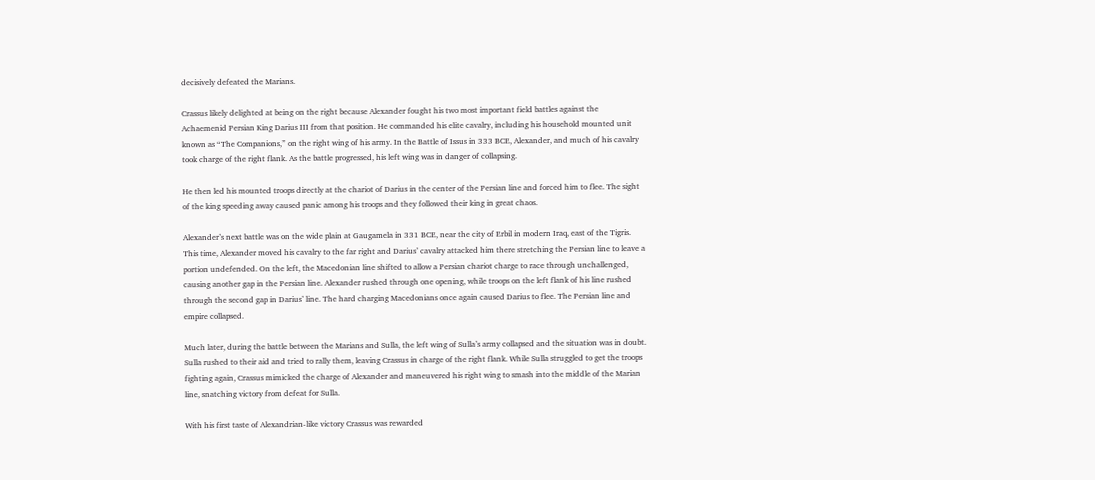decisively defeated the Marians.

Crassus likely delighted at being on the right because Alexander fought his two most important field battles against the Achaemenid Persian King Darius III from that position. He commanded his elite cavalry, including his household mounted unit known as “The Companions,” on the right wing of his army. In the Battle of Issus in 333 BCE, Alexander, and much of his cavalry took charge of the right flank. As the battle progressed, his left wing was in danger of collapsing.

He then led his mounted troops directly at the chariot of Darius in the center of the Persian line and forced him to flee. The sight of the king speeding away caused panic among his troops and they followed their king in great chaos.

Alexander’s next battle was on the wide plain at Gaugamela in 331 BCE, near the city of Erbil in modern Iraq, east of the Tigris. This time, Alexander moved his cavalry to the far right and Darius’ cavalry attacked him there stretching the Persian line to leave a portion undefended. On the left, the Macedonian line shifted to allow a Persian chariot charge to race through unchallenged, causing another gap in the Persian line. Alexander rushed through one opening, while troops on the left flank of his line rushed through the second gap in Darius’ line. The hard charging Macedonians once again caused Darius to flee. The Persian line and empire collapsed.

Much later, during the battle between the Marians and Sulla, the left wing of Sulla’s army collapsed and the situation was in doubt. Sulla rushed to their aid and tried to rally them, leaving Crassus in charge of the right flank. While Sulla struggled to get the troops fighting again, Crassus mimicked the charge of Alexander and maneuvered his right wing to smash into the middle of the Marian line, snatching victory from defeat for Sulla.

With his first taste of Alexandrian-like victory Crassus was rewarded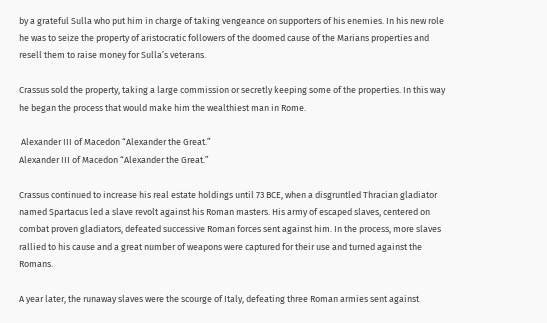by a grateful Sulla who put him in charge of taking vengeance on supporters of his enemies. In his new role he was to seize the property of aristocratic followers of the doomed cause of the Marians properties and resell them to raise money for Sulla’s veterans.

Crassus sold the property, taking a large commission or secretly keeping some of the properties. In this way he began the process that would make him the wealthiest man in Rome.

 Alexander III of Macedon “Alexander the Great.”
Alexander III of Macedon “Alexander the Great.”

Crassus continued to increase his real estate holdings until 73 BCE, when a disgruntled Thracian gladiator named Spartacus led a slave revolt against his Roman masters. His army of escaped slaves, centered on combat proven gladiators, defeated successive Roman forces sent against him. In the process, more slaves rallied to his cause and a great number of weapons were captured for their use and turned against the Romans.

A year later, the runaway slaves were the scourge of Italy, defeating three Roman armies sent against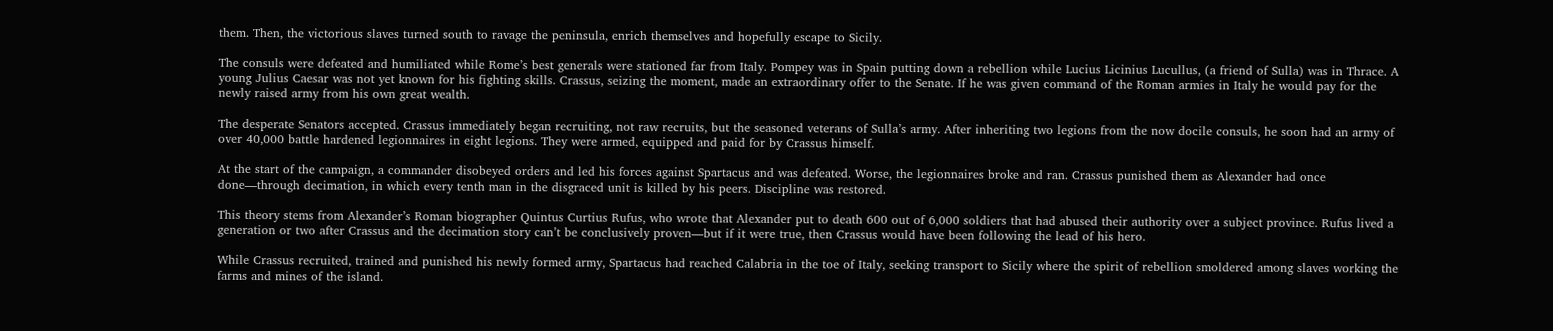them. Then, the victorious slaves turned south to ravage the peninsula, enrich themselves and hopefully escape to Sicily.

The consuls were defeated and humiliated while Rome’s best generals were stationed far from Italy. Pompey was in Spain putting down a rebellion while Lucius Licinius Lucullus, (a friend of Sulla) was in Thrace. A young Julius Caesar was not yet known for his fighting skills. Crassus, seizing the moment, made an extraordinary offer to the Senate. If he was given command of the Roman armies in Italy he would pay for the newly raised army from his own great wealth.

The desperate Senators accepted. Crassus immediately began recruiting, not raw recruits, but the seasoned veterans of Sulla’s army. After inheriting two legions from the now docile consuls, he soon had an army of over 40,000 battle hardened legionnaires in eight legions. They were armed, equipped and paid for by Crassus himself.

At the start of the campaign, a commander disobeyed orders and led his forces against Spartacus and was defeated. Worse, the legionnaires broke and ran. Crassus punished them as Alexander had once done—through decimation, in which every tenth man in the disgraced unit is killed by his peers. Discipline was restored.

This theory stems from Alexander’s Roman biographer Quintus Curtius Rufus, who wrote that Alexander put to death 600 out of 6,000 soldiers that had abused their authority over a subject province. Rufus lived a generation or two after Crassus and the decimation story can’t be conclusively proven—but if it were true, then Crassus would have been following the lead of his hero.

While Crassus recruited, trained and punished his newly formed army, Spartacus had reached Calabria in the toe of Italy, seeking transport to Sicily where the spirit of rebellion smoldered among slaves working the farms and mines of the island.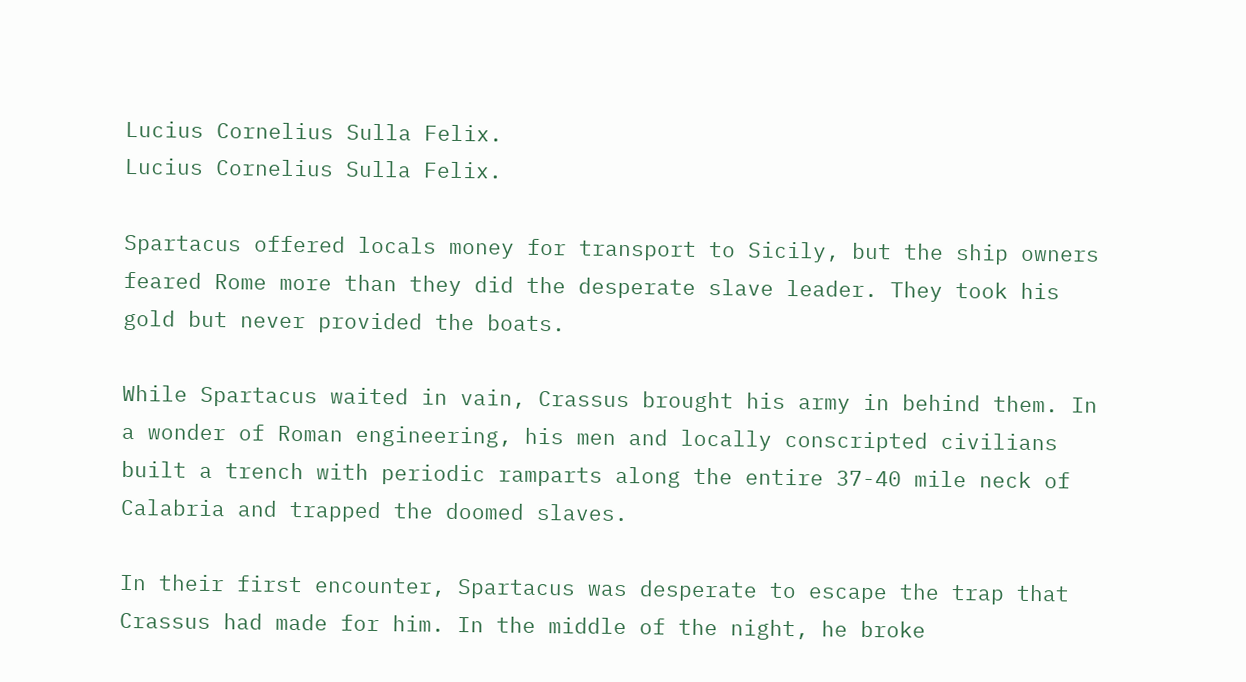Lucius Cornelius Sulla Felix.
Lucius Cornelius Sulla Felix.

Spartacus offered locals money for transport to Sicily, but the ship owners feared Rome more than they did the desperate slave leader. They took his gold but never provided the boats.

While Spartacus waited in vain, Crassus brought his army in behind them. In a wonder of Roman engineering, his men and locally conscripted civilians built a trench with periodic ramparts along the entire 37-40 mile neck of Calabria and trapped the doomed slaves.

In their first encounter, Spartacus was desperate to escape the trap that Crassus had made for him. In the middle of the night, he broke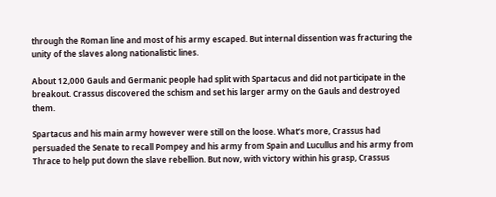through the Roman line and most of his army escaped. But internal dissention was fracturing the unity of the slaves along nationalistic lines.

About 12,000 Gauls and Germanic people had split with Spartacus and did not participate in the breakout. Crassus discovered the schism and set his larger army on the Gauls and destroyed them.

Spartacus and his main army however were still on the loose. What’s more, Crassus had persuaded the Senate to recall Pompey and his army from Spain and Lucullus and his army from Thrace to help put down the slave rebellion. But now, with victory within his grasp, Crassus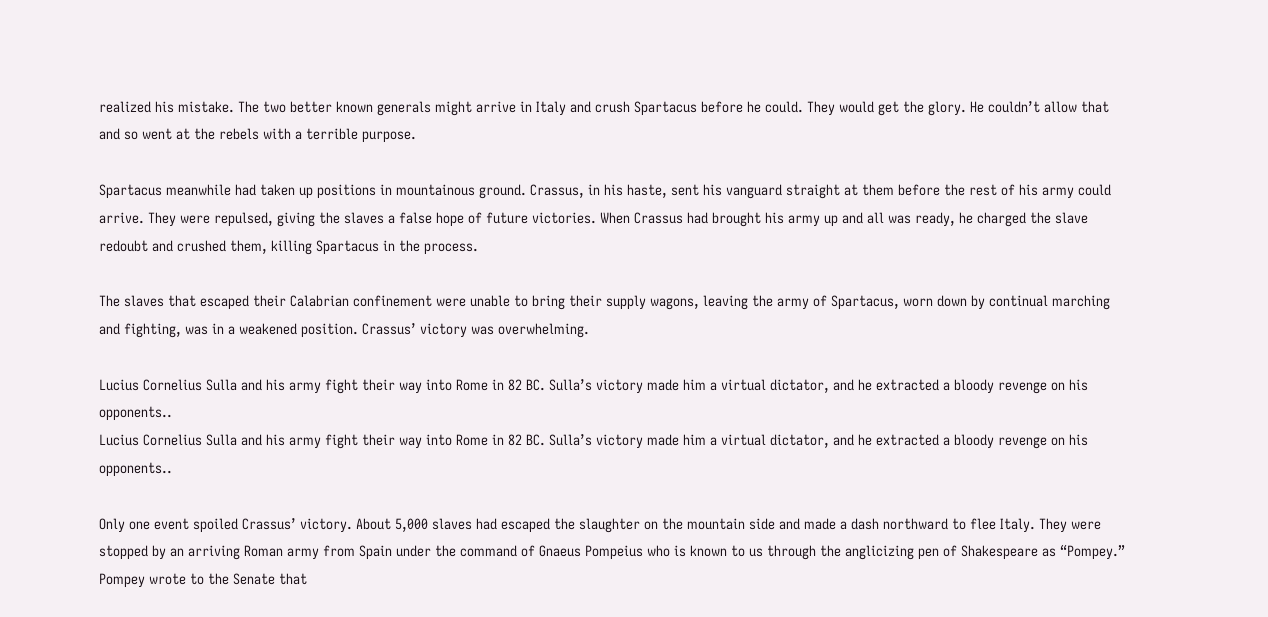realized his mistake. The two better known generals might arrive in Italy and crush Spartacus before he could. They would get the glory. He couldn’t allow that and so went at the rebels with a terrible purpose.

Spartacus meanwhile had taken up positions in mountainous ground. Crassus, in his haste, sent his vanguard straight at them before the rest of his army could arrive. They were repulsed, giving the slaves a false hope of future victories. When Crassus had brought his army up and all was ready, he charged the slave redoubt and crushed them, killing Spartacus in the process.

The slaves that escaped their Calabrian confinement were unable to bring their supply wagons, leaving the army of Spartacus, worn down by continual marching and fighting, was in a weakened position. Crassus’ victory was overwhelming.

Lucius Cornelius Sulla and his army fight their way into Rome in 82 BC. Sulla’s victory made him a virtual dictator, and he extracted a bloody revenge on his opponents..
Lucius Cornelius Sulla and his army fight their way into Rome in 82 BC. Sulla’s victory made him a virtual dictator, and he extracted a bloody revenge on his opponents..

Only one event spoiled Crassus’ victory. About 5,000 slaves had escaped the slaughter on the mountain side and made a dash northward to flee Italy. They were stopped by an arriving Roman army from Spain under the command of Gnaeus Pompeius who is known to us through the anglicizing pen of Shakespeare as “Pompey.” Pompey wrote to the Senate that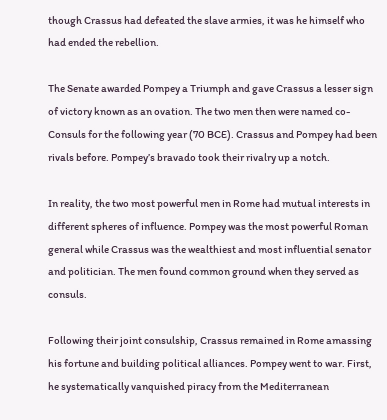though Crassus had defeated the slave armies, it was he himself who had ended the rebellion.

The Senate awarded Pompey a Triumph and gave Crassus a lesser sign of victory known as an ovation. The two men then were named co-Consuls for the following year (70 BCE). Crassus and Pompey had been rivals before. Pompey’s bravado took their rivalry up a notch.

In reality, the two most powerful men in Rome had mutual interests in different spheres of influence. Pompey was the most powerful Roman general while Crassus was the wealthiest and most influential senator and politician. The men found common ground when they served as consuls.

Following their joint consulship, Crassus remained in Rome amassing his fortune and building political alliances. Pompey went to war. First, he systematically vanquished piracy from the Mediterranean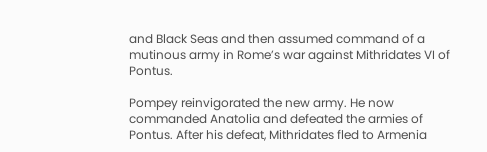and Black Seas and then assumed command of a mutinous army in Rome’s war against Mithridates VI of Pontus.

Pompey reinvigorated the new army. He now commanded Anatolia and defeated the armies of Pontus. After his defeat, Mithridates fled to Armenia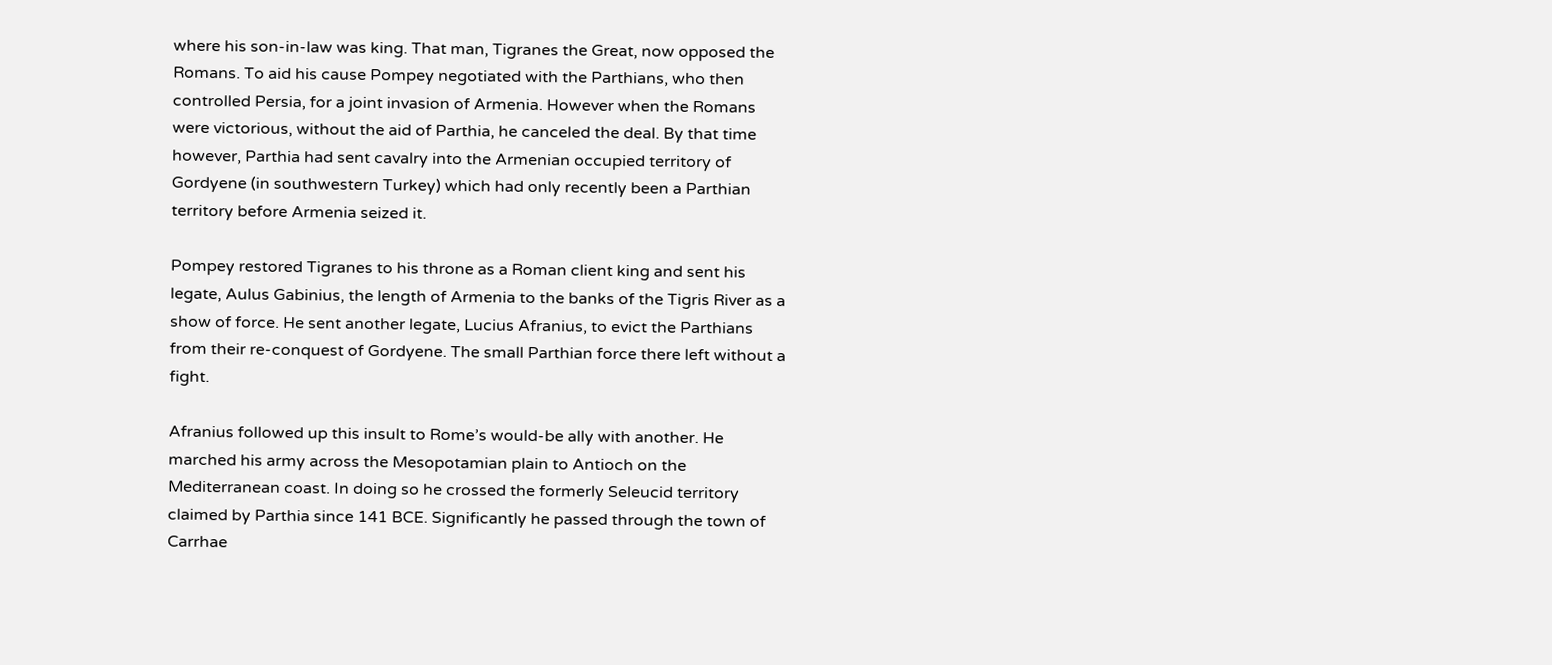where his son-in-law was king. That man, Tigranes the Great, now opposed the Romans. To aid his cause Pompey negotiated with the Parthians, who then controlled Persia, for a joint invasion of Armenia. However when the Romans were victorious, without the aid of Parthia, he canceled the deal. By that time however, Parthia had sent cavalry into the Armenian occupied territory of Gordyene (in southwestern Turkey) which had only recently been a Parthian territory before Armenia seized it.

Pompey restored Tigranes to his throne as a Roman client king and sent his legate, Aulus Gabinius, the length of Armenia to the banks of the Tigris River as a show of force. He sent another legate, Lucius Afranius, to evict the Parthians from their re-conquest of Gordyene. The small Parthian force there left without a fight.

Afranius followed up this insult to Rome’s would-be ally with another. He marched his army across the Mesopotamian plain to Antioch on the Mediterranean coast. In doing so he crossed the formerly Seleucid territory claimed by Parthia since 141 BCE. Significantly he passed through the town of Carrhae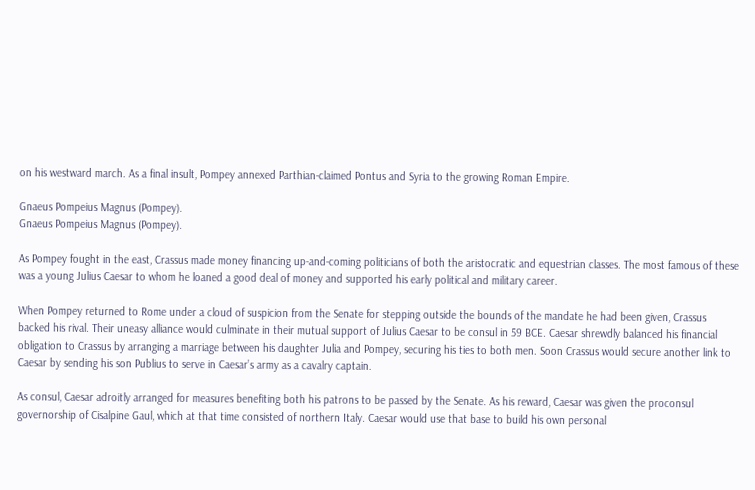on his westward march. As a final insult, Pompey annexed Parthian-claimed Pontus and Syria to the growing Roman Empire.

Gnaeus Pompeius Magnus (Pompey).
Gnaeus Pompeius Magnus (Pompey).

As Pompey fought in the east, Crassus made money financing up-and-coming politicians of both the aristocratic and equestrian classes. The most famous of these was a young Julius Caesar to whom he loaned a good deal of money and supported his early political and military career.

When Pompey returned to Rome under a cloud of suspicion from the Senate for stepping outside the bounds of the mandate he had been given, Crassus backed his rival. Their uneasy alliance would culminate in their mutual support of Julius Caesar to be consul in 59 BCE. Caesar shrewdly balanced his financial obligation to Crassus by arranging a marriage between his daughter Julia and Pompey, securing his ties to both men. Soon Crassus would secure another link to Caesar by sending his son Publius to serve in Caesar’s army as a cavalry captain.

As consul, Caesar adroitly arranged for measures benefiting both his patrons to be passed by the Senate. As his reward, Caesar was given the proconsul governorship of Cisalpine Gaul, which at that time consisted of northern Italy. Caesar would use that base to build his own personal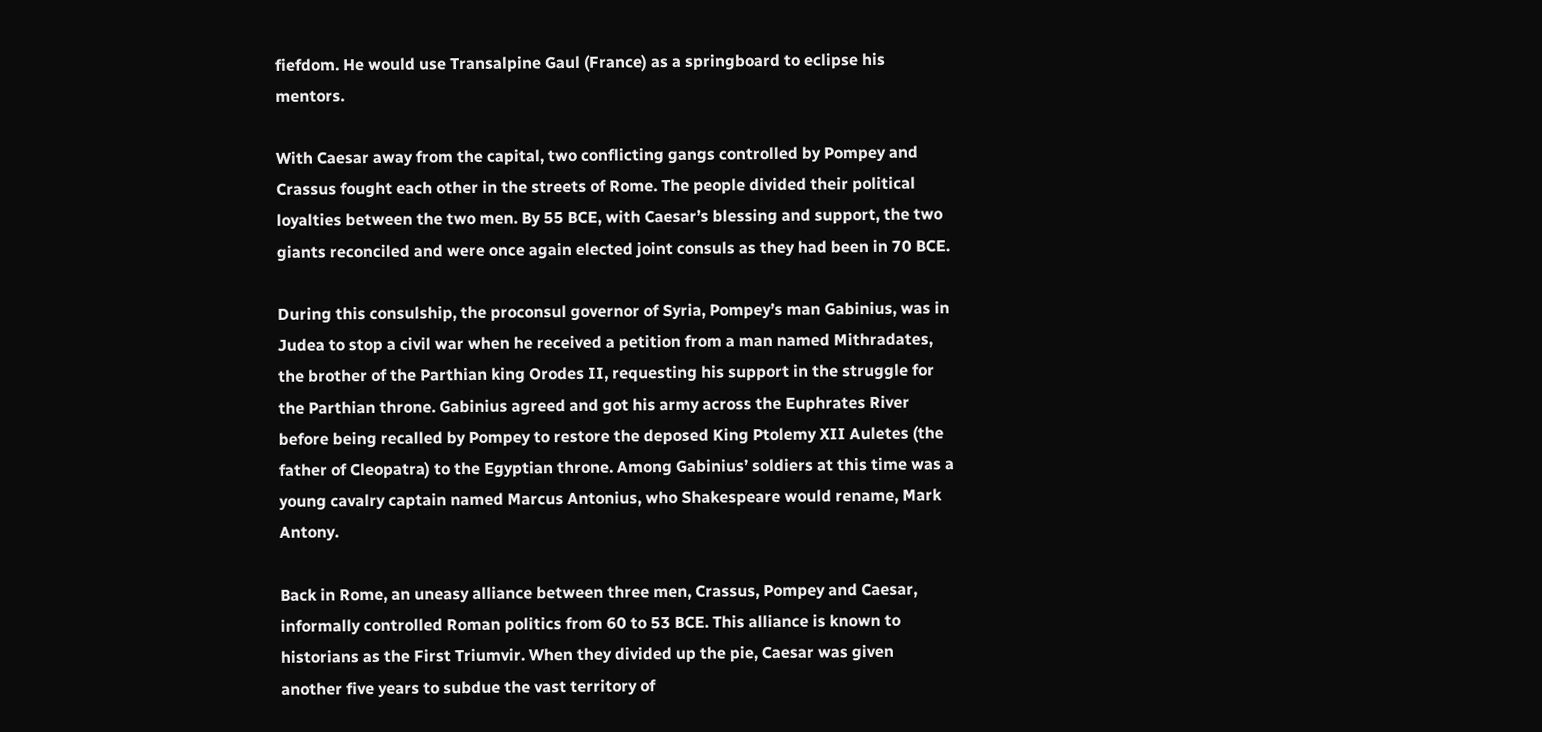fiefdom. He would use Transalpine Gaul (France) as a springboard to eclipse his mentors.

With Caesar away from the capital, two conflicting gangs controlled by Pompey and Crassus fought each other in the streets of Rome. The people divided their political loyalties between the two men. By 55 BCE, with Caesar’s blessing and support, the two giants reconciled and were once again elected joint consuls as they had been in 70 BCE.

During this consulship, the proconsul governor of Syria, Pompey’s man Gabinius, was in Judea to stop a civil war when he received a petition from a man named Mithradates, the brother of the Parthian king Orodes II, requesting his support in the struggle for the Parthian throne. Gabinius agreed and got his army across the Euphrates River before being recalled by Pompey to restore the deposed King Ptolemy XII Auletes (the father of Cleopatra) to the Egyptian throne. Among Gabinius’ soldiers at this time was a young cavalry captain named Marcus Antonius, who Shakespeare would rename, Mark Antony.

Back in Rome, an uneasy alliance between three men, Crassus, Pompey and Caesar, informally controlled Roman politics from 60 to 53 BCE. This alliance is known to historians as the First Triumvir. When they divided up the pie, Caesar was given another five years to subdue the vast territory of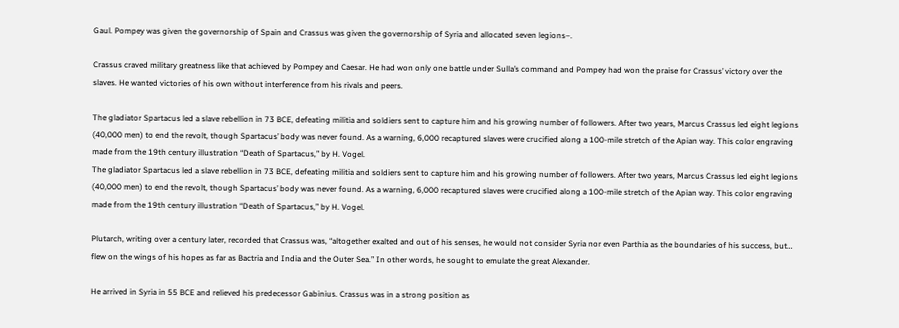Gaul. Pompey was given the governorship of Spain and Crassus was given the governorship of Syria and allocated seven legions–.

Crassus craved military greatness like that achieved by Pompey and Caesar. He had won only one battle under Sulla’s command and Pompey had won the praise for Crassus’ victory over the slaves. He wanted victories of his own without interference from his rivals and peers.

The gladiator Spartacus led a slave rebellion in 73 BCE, defeating militia and soldiers sent to capture him and his growing number of followers. After two years, Marcus Crassus led eight legions (40,000 men) to end the revolt, though Spartacus’ body was never found. As a warning, 6,000 recaptured slaves were crucified along a 100-mile stretch of the Apian way. This color engraving made from the 19th century illustration “Death of Spartacus,” by H. Vogel.
The gladiator Spartacus led a slave rebellion in 73 BCE, defeating militia and soldiers sent to capture him and his growing number of followers. After two years, Marcus Crassus led eight legions (40,000 men) to end the revolt, though Spartacus’ body was never found. As a warning, 6,000 recaptured slaves were crucified along a 100-mile stretch of the Apian way. This color engraving made from the 19th century illustration “Death of Spartacus,” by H. Vogel.

Plutarch, writing over a century later, recorded that Crassus was, “altogether exalted and out of his senses, he would not consider Syria nor even Parthia as the boundaries of his success, but… flew on the wings of his hopes as far as Bactria and India and the Outer Sea.” In other words, he sought to emulate the great Alexander.

He arrived in Syria in 55 BCE and relieved his predecessor Gabinius. Crassus was in a strong position as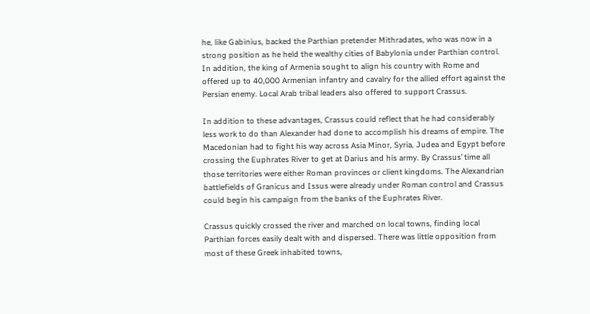he, like Gabinius, backed the Parthian pretender Mithradates, who was now in a strong position as he held the wealthy cities of Babylonia under Parthian control. In addition, the king of Armenia sought to align his country with Rome and offered up to 40,000 Armenian infantry and cavalry for the allied effort against the Persian enemy. Local Arab tribal leaders also offered to support Crassus.

In addition to these advantages, Crassus could reflect that he had considerably less work to do than Alexander had done to accomplish his dreams of empire. The Macedonian had to fight his way across Asia Minor, Syria, Judea and Egypt before crossing the Euphrates River to get at Darius and his army. By Crassus’ time all those territories were either Roman provinces or client kingdoms. The Alexandrian battlefields of Granicus and Issus were already under Roman control and Crassus could begin his campaign from the banks of the Euphrates River.

Crassus quickly crossed the river and marched on local towns, finding local Parthian forces easily dealt with and dispersed. There was little opposition from most of these Greek inhabited towns,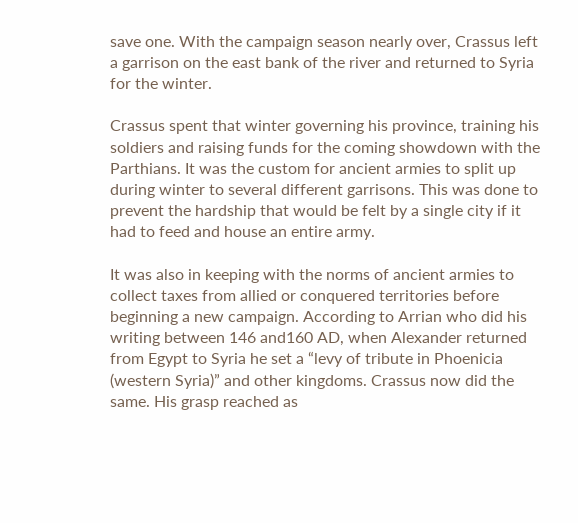save one. With the campaign season nearly over, Crassus left a garrison on the east bank of the river and returned to Syria for the winter.

Crassus spent that winter governing his province, training his soldiers and raising funds for the coming showdown with the Parthians. It was the custom for ancient armies to split up during winter to several different garrisons. This was done to prevent the hardship that would be felt by a single city if it had to feed and house an entire army.

It was also in keeping with the norms of ancient armies to collect taxes from allied or conquered territories before beginning a new campaign. According to Arrian who did his writing between 146 and160 AD, when Alexander returned from Egypt to Syria he set a “levy of tribute in Phoenicia (western Syria)” and other kingdoms. Crassus now did the same. His grasp reached as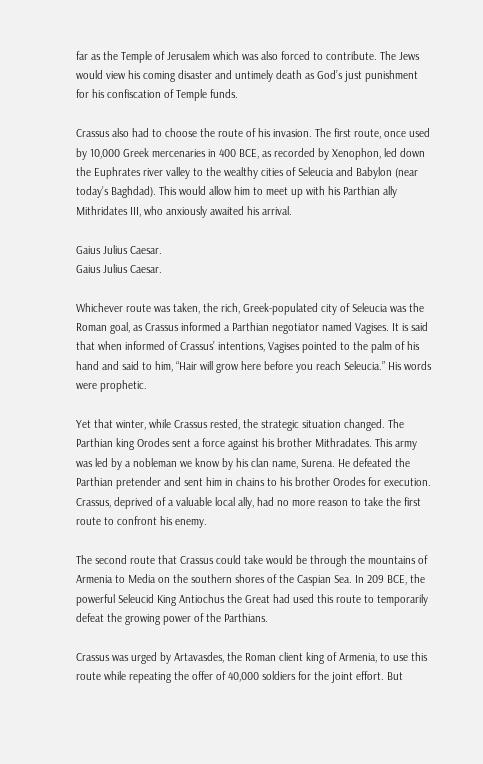far as the Temple of Jerusalem which was also forced to contribute. The Jews would view his coming disaster and untimely death as God’s just punishment for his confiscation of Temple funds.

Crassus also had to choose the route of his invasion. The first route, once used by 10,000 Greek mercenaries in 400 BCE, as recorded by Xenophon, led down the Euphrates river valley to the wealthy cities of Seleucia and Babylon (near today’s Baghdad). This would allow him to meet up with his Parthian ally Mithridates III, who anxiously awaited his arrival.

Gaius Julius Caesar.
Gaius Julius Caesar.

Whichever route was taken, the rich, Greek-populated city of Seleucia was the Roman goal, as Crassus informed a Parthian negotiator named Vagises. It is said that when informed of Crassus’ intentions, Vagises pointed to the palm of his hand and said to him, “Hair will grow here before you reach Seleucia.” His words were prophetic.

Yet that winter, while Crassus rested, the strategic situation changed. The Parthian king Orodes sent a force against his brother Mithradates. This army was led by a nobleman we know by his clan name, Surena. He defeated the Parthian pretender and sent him in chains to his brother Orodes for execution. Crassus, deprived of a valuable local ally, had no more reason to take the first route to confront his enemy.

The second route that Crassus could take would be through the mountains of Armenia to Media on the southern shores of the Caspian Sea. In 209 BCE, the powerful Seleucid King Antiochus the Great had used this route to temporarily defeat the growing power of the Parthians.

Crassus was urged by Artavasdes, the Roman client king of Armenia, to use this route while repeating the offer of 40,000 soldiers for the joint effort. But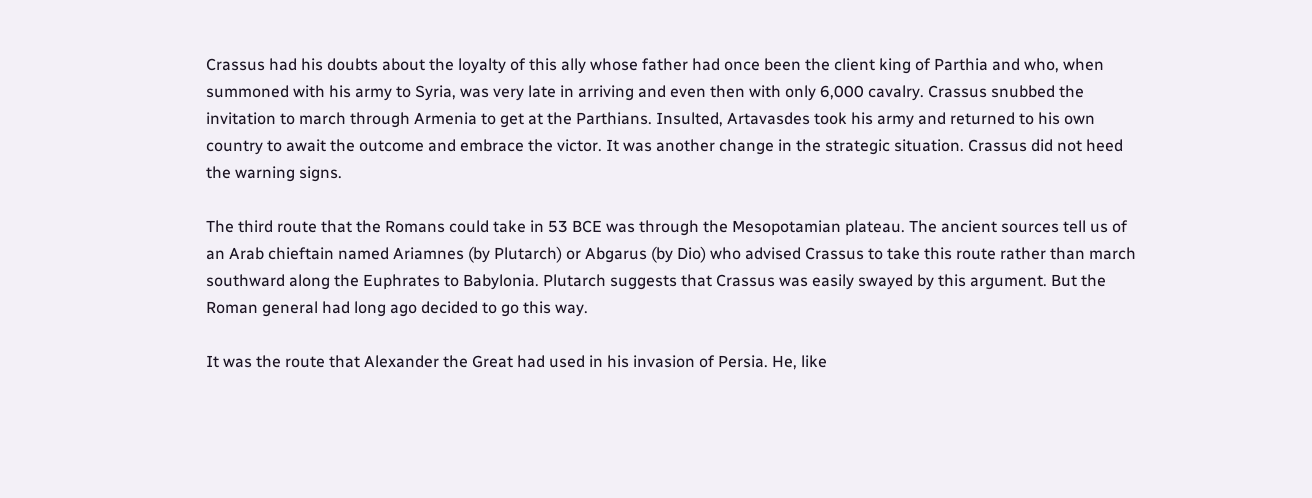Crassus had his doubts about the loyalty of this ally whose father had once been the client king of Parthia and who, when summoned with his army to Syria, was very late in arriving and even then with only 6,000 cavalry. Crassus snubbed the invitation to march through Armenia to get at the Parthians. Insulted, Artavasdes took his army and returned to his own country to await the outcome and embrace the victor. It was another change in the strategic situation. Crassus did not heed the warning signs.

The third route that the Romans could take in 53 BCE was through the Mesopotamian plateau. The ancient sources tell us of an Arab chieftain named Ariamnes (by Plutarch) or Abgarus (by Dio) who advised Crassus to take this route rather than march southward along the Euphrates to Babylonia. Plutarch suggests that Crassus was easily swayed by this argument. But the Roman general had long ago decided to go this way.

It was the route that Alexander the Great had used in his invasion of Persia. He, like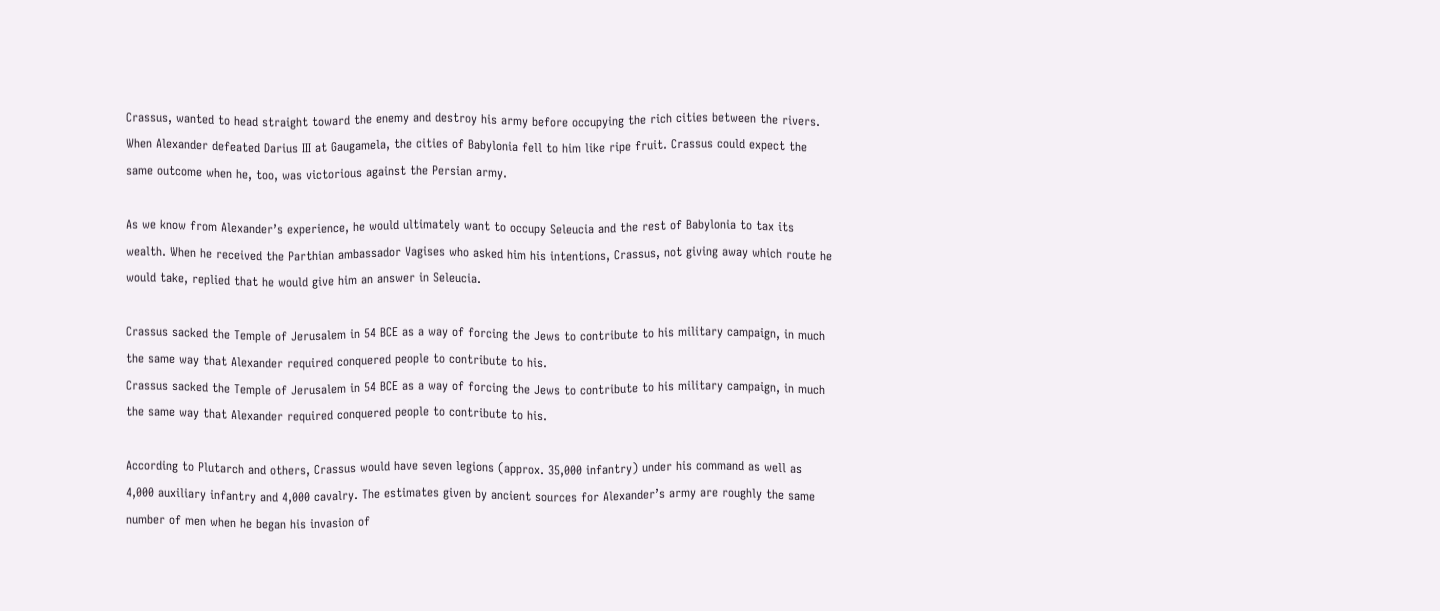Crassus, wanted to head straight toward the enemy and destroy his army before occupying the rich cities between the rivers. When Alexander defeated Darius III at Gaugamela, the cities of Babylonia fell to him like ripe fruit. Crassus could expect the same outcome when he, too, was victorious against the Persian army.

As we know from Alexander’s experience, he would ultimately want to occupy Seleucia and the rest of Babylonia to tax its wealth. When he received the Parthian ambassador Vagises who asked him his intentions, Crassus, not giving away which route he would take, replied that he would give him an answer in Seleucia.

Crassus sacked the Temple of Jerusalem in 54 BCE as a way of forcing the Jews to contribute to his military campaign, in much the same way that Alexander required conquered people to contribute to his.
Crassus sacked the Temple of Jerusalem in 54 BCE as a way of forcing the Jews to contribute to his military campaign, in much the same way that Alexander required conquered people to contribute to his.

According to Plutarch and others, Crassus would have seven legions (approx. 35,000 infantry) under his command as well as 4,000 auxiliary infantry and 4,000 cavalry. The estimates given by ancient sources for Alexander’s army are roughly the same number of men when he began his invasion of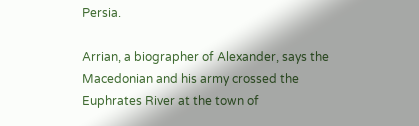Persia.

Arrian, a biographer of Alexander, says the Macedonian and his army crossed the Euphrates River at the town of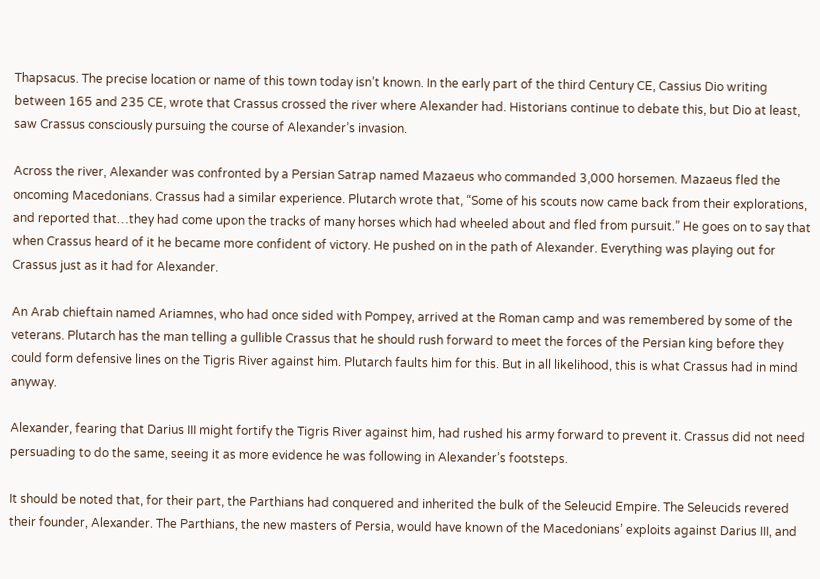Thapsacus. The precise location or name of this town today isn’t known. In the early part of the third Century CE, Cassius Dio writing between 165 and 235 CE, wrote that Crassus crossed the river where Alexander had. Historians continue to debate this, but Dio at least, saw Crassus consciously pursuing the course of Alexander’s invasion.

Across the river, Alexander was confronted by a Persian Satrap named Mazaeus who commanded 3,000 horsemen. Mazaeus fled the oncoming Macedonians. Crassus had a similar experience. Plutarch wrote that, “Some of his scouts now came back from their explorations, and reported that…they had come upon the tracks of many horses which had wheeled about and fled from pursuit.” He goes on to say that when Crassus heard of it he became more confident of victory. He pushed on in the path of Alexander. Everything was playing out for Crassus just as it had for Alexander.

An Arab chieftain named Ariamnes, who had once sided with Pompey, arrived at the Roman camp and was remembered by some of the veterans. Plutarch has the man telling a gullible Crassus that he should rush forward to meet the forces of the Persian king before they could form defensive lines on the Tigris River against him. Plutarch faults him for this. But in all likelihood, this is what Crassus had in mind anyway.

Alexander, fearing that Darius III might fortify the Tigris River against him, had rushed his army forward to prevent it. Crassus did not need persuading to do the same, seeing it as more evidence he was following in Alexander’s footsteps.

It should be noted that, for their part, the Parthians had conquered and inherited the bulk of the Seleucid Empire. The Seleucids revered their founder, Alexander. The Parthians, the new masters of Persia, would have known of the Macedonians’ exploits against Darius III, and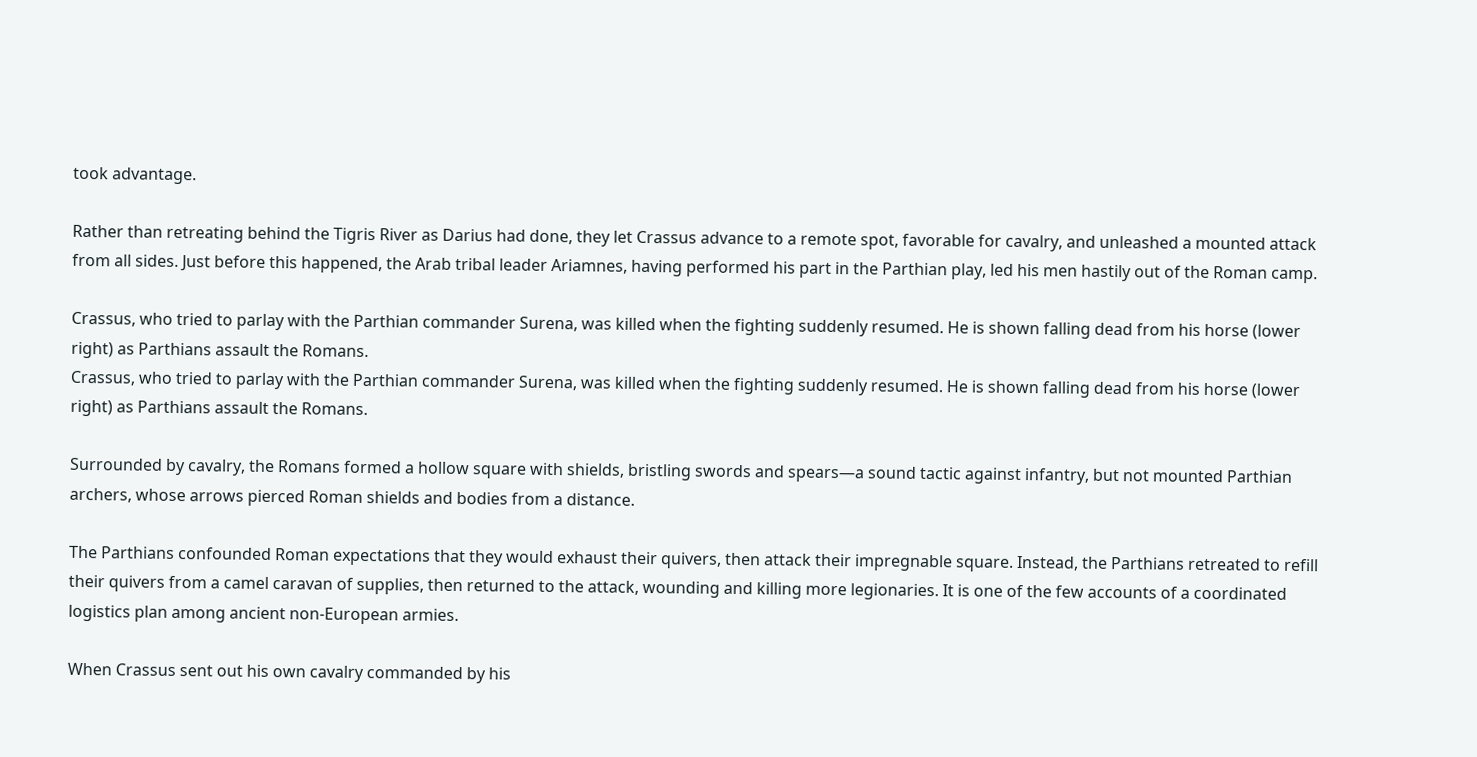took advantage.

Rather than retreating behind the Tigris River as Darius had done, they let Crassus advance to a remote spot, favorable for cavalry, and unleashed a mounted attack from all sides. Just before this happened, the Arab tribal leader Ariamnes, having performed his part in the Parthian play, led his men hastily out of the Roman camp.

Crassus, who tried to parlay with the Parthian commander Surena, was killed when the fighting suddenly resumed. He is shown falling dead from his horse (lower right) as Parthians assault the Romans.
Crassus, who tried to parlay with the Parthian commander Surena, was killed when the fighting suddenly resumed. He is shown falling dead from his horse (lower right) as Parthians assault the Romans.

Surrounded by cavalry, the Romans formed a hollow square with shields, bristling swords and spears—a sound tactic against infantry, but not mounted Parthian archers, whose arrows pierced Roman shields and bodies from a distance.

The Parthians confounded Roman expectations that they would exhaust their quivers, then attack their impregnable square. Instead, the Parthians retreated to refill their quivers from a camel caravan of supplies, then returned to the attack, wounding and killing more legionaries. It is one of the few accounts of a coordinated logistics plan among ancient non-European armies.

When Crassus sent out his own cavalry commanded by his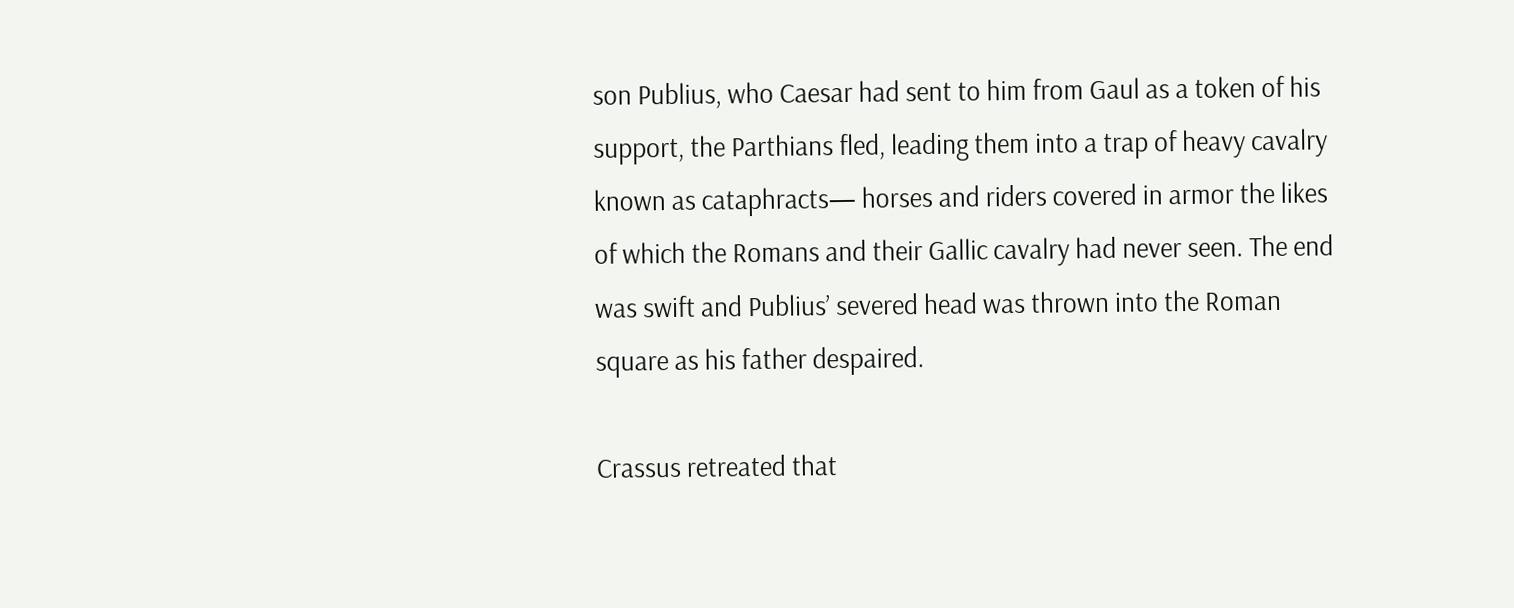son Publius, who Caesar had sent to him from Gaul as a token of his support, the Parthians fled, leading them into a trap of heavy cavalry known as cataphracts— horses and riders covered in armor the likes of which the Romans and their Gallic cavalry had never seen. The end was swift and Publius’ severed head was thrown into the Roman square as his father despaired.

Crassus retreated that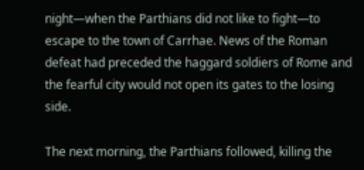night—when the Parthians did not like to fight—to escape to the town of Carrhae. News of the Roman defeat had preceded the haggard soldiers of Rome and the fearful city would not open its gates to the losing side.

The next morning, the Parthians followed, killing the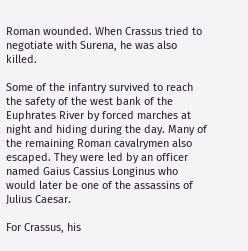Roman wounded. When Crassus tried to negotiate with Surena, he was also killed.

Some of the infantry survived to reach the safety of the west bank of the Euphrates River by forced marches at night and hiding during the day. Many of the remaining Roman cavalrymen also escaped. They were led by an officer named Gaius Cassius Longinus who would later be one of the assassins of Julius Caesar.

For Crassus, his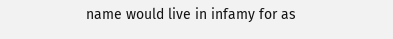name would live in infamy for as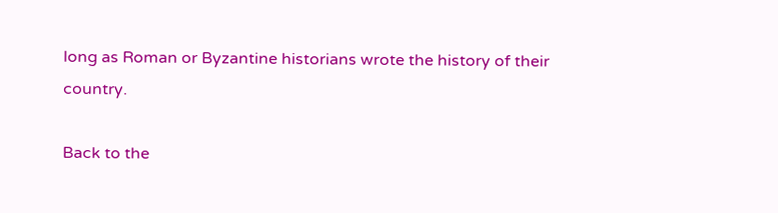long as Roman or Byzantine historians wrote the history of their country.

Back to the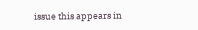issue this appears in